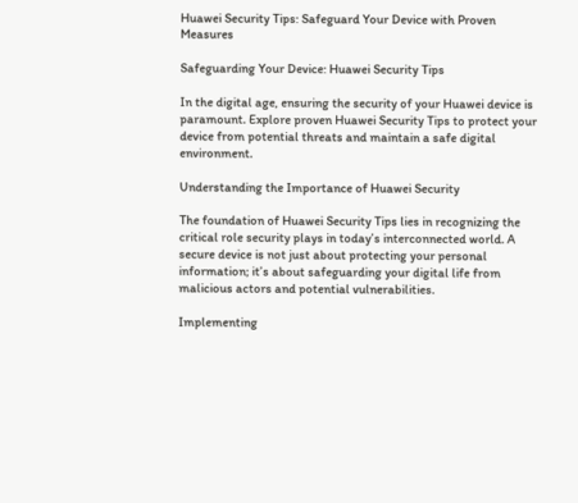Huawei Security Tips: Safeguard Your Device with Proven Measures

Safeguarding Your Device: Huawei Security Tips

In the digital age, ensuring the security of your Huawei device is paramount. Explore proven Huawei Security Tips to protect your device from potential threats and maintain a safe digital environment.

Understanding the Importance of Huawei Security

The foundation of Huawei Security Tips lies in recognizing the critical role security plays in today’s interconnected world. A secure device is not just about protecting your personal information; it’s about safeguarding your digital life from malicious actors and potential vulnerabilities.

Implementing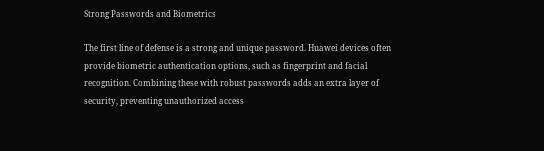Strong Passwords and Biometrics

The first line of defense is a strong and unique password. Huawei devices often provide biometric authentication options, such as fingerprint and facial recognition. Combining these with robust passwords adds an extra layer of security, preventing unauthorized access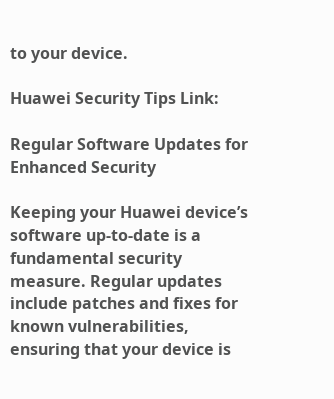to your device.

Huawei Security Tips Link:

Regular Software Updates for Enhanced Security

Keeping your Huawei device’s software up-to-date is a fundamental security measure. Regular updates include patches and fixes for known vulnerabilities, ensuring that your device is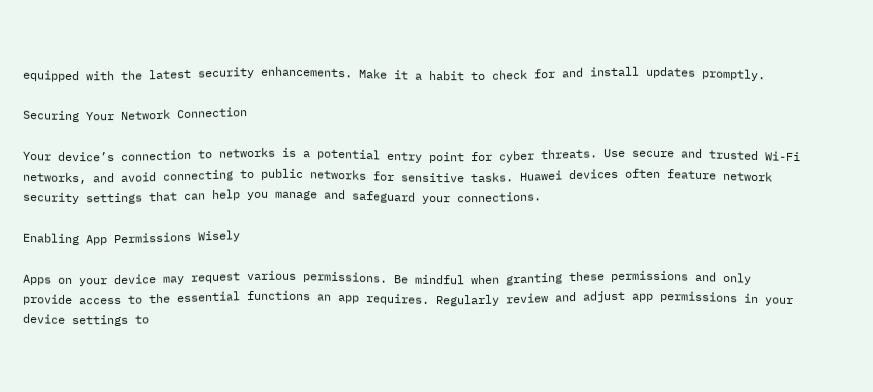equipped with the latest security enhancements. Make it a habit to check for and install updates promptly.

Securing Your Network Connection

Your device’s connection to networks is a potential entry point for cyber threats. Use secure and trusted Wi-Fi networks, and avoid connecting to public networks for sensitive tasks. Huawei devices often feature network security settings that can help you manage and safeguard your connections.

Enabling App Permissions Wisely

Apps on your device may request various permissions. Be mindful when granting these permissions and only provide access to the essential functions an app requires. Regularly review and adjust app permissions in your device settings to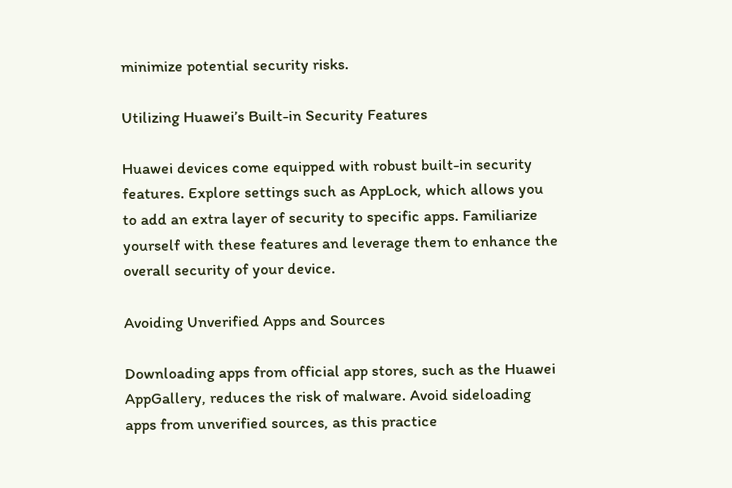minimize potential security risks.

Utilizing Huawei’s Built-in Security Features

Huawei devices come equipped with robust built-in security features. Explore settings such as AppLock, which allows you to add an extra layer of security to specific apps. Familiarize yourself with these features and leverage them to enhance the overall security of your device.

Avoiding Unverified Apps and Sources

Downloading apps from official app stores, such as the Huawei AppGallery, reduces the risk of malware. Avoid sideloading apps from unverified sources, as this practice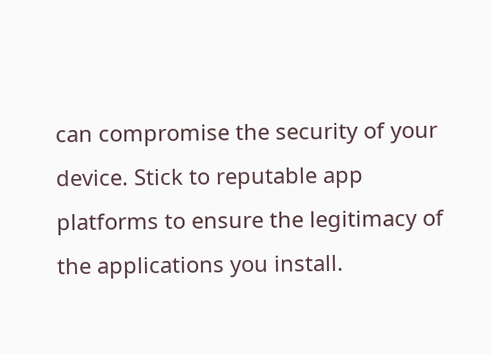can compromise the security of your device. Stick to reputable app platforms to ensure the legitimacy of the applications you install.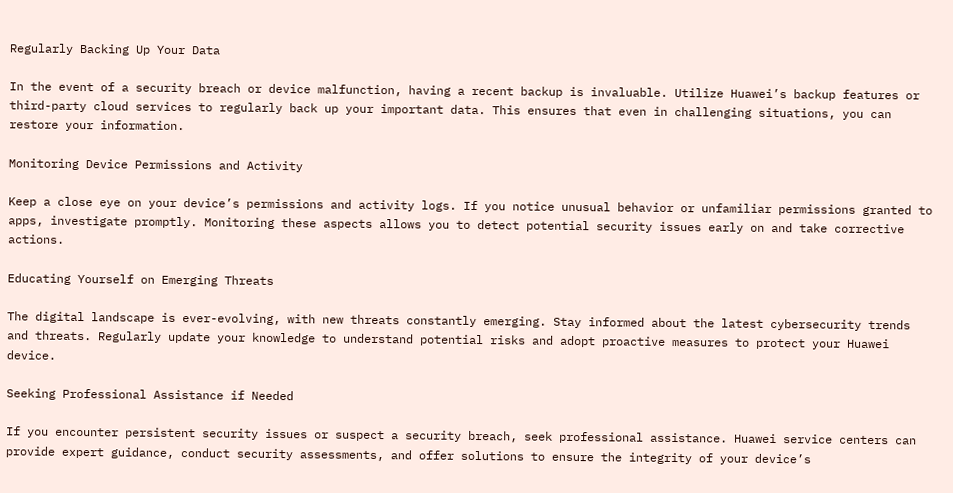Regularly Backing Up Your Data

In the event of a security breach or device malfunction, having a recent backup is invaluable. Utilize Huawei’s backup features or third-party cloud services to regularly back up your important data. This ensures that even in challenging situations, you can restore your information.

Monitoring Device Permissions and Activity

Keep a close eye on your device’s permissions and activity logs. If you notice unusual behavior or unfamiliar permissions granted to apps, investigate promptly. Monitoring these aspects allows you to detect potential security issues early on and take corrective actions.

Educating Yourself on Emerging Threats

The digital landscape is ever-evolving, with new threats constantly emerging. Stay informed about the latest cybersecurity trends and threats. Regularly update your knowledge to understand potential risks and adopt proactive measures to protect your Huawei device.

Seeking Professional Assistance if Needed

If you encounter persistent security issues or suspect a security breach, seek professional assistance. Huawei service centers can provide expert guidance, conduct security assessments, and offer solutions to ensure the integrity of your device’s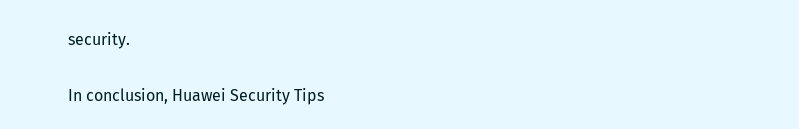security.

In conclusion, Huawei Security Tips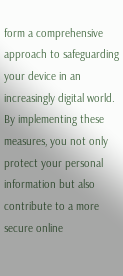form a comprehensive approach to safeguarding your device in an increasingly digital world. By implementing these measures, you not only protect your personal information but also contribute to a more secure online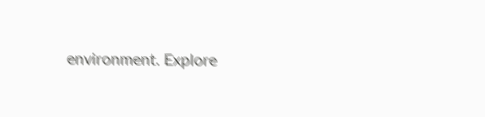environment. Explore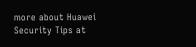more about Huawei Security Tips at